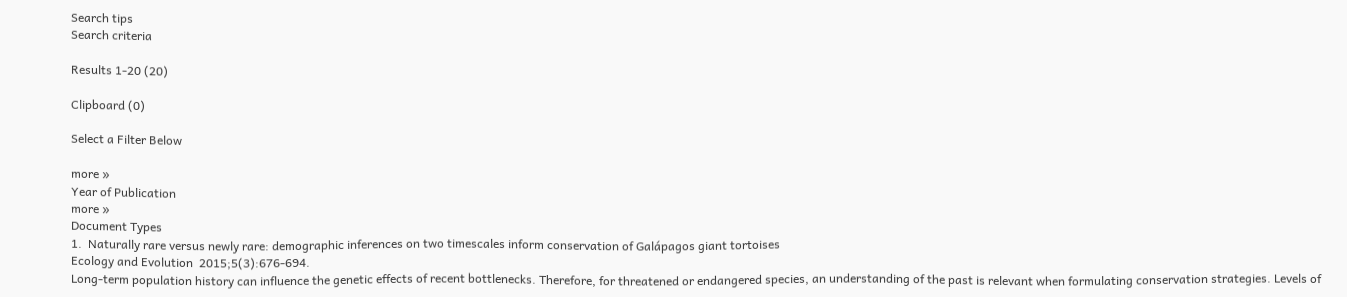Search tips
Search criteria

Results 1-20 (20)

Clipboard (0)

Select a Filter Below

more »
Year of Publication
more »
Document Types
1.  Naturally rare versus newly rare: demographic inferences on two timescales inform conservation of Galápagos giant tortoises
Ecology and Evolution  2015;5(3):676-694.
Long-term population history can influence the genetic effects of recent bottlenecks. Therefore, for threatened or endangered species, an understanding of the past is relevant when formulating conservation strategies. Levels of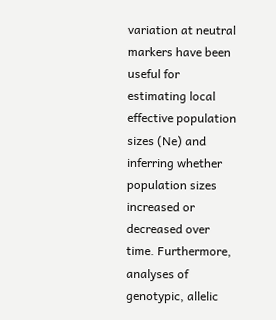variation at neutral markers have been useful for estimating local effective population sizes (Ne) and inferring whether population sizes increased or decreased over time. Furthermore, analyses of genotypic, allelic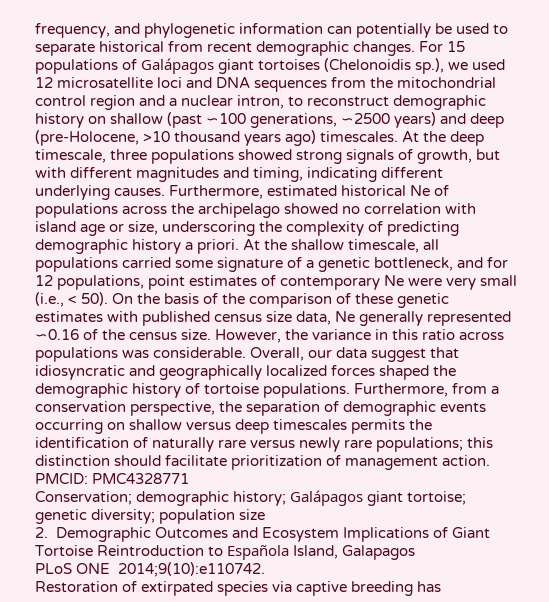frequency, and phylogenetic information can potentially be used to separate historical from recent demographic changes. For 15 populations of Galápagos giant tortoises (Chelonoidis sp.), we used 12 microsatellite loci and DNA sequences from the mitochondrial control region and a nuclear intron, to reconstruct demographic history on shallow (past ∽100 generations, ∽2500 years) and deep (pre-Holocene, >10 thousand years ago) timescales. At the deep timescale, three populations showed strong signals of growth, but with different magnitudes and timing, indicating different underlying causes. Furthermore, estimated historical Ne of populations across the archipelago showed no correlation with island age or size, underscoring the complexity of predicting demographic history a priori. At the shallow timescale, all populations carried some signature of a genetic bottleneck, and for 12 populations, point estimates of contemporary Ne were very small (i.e., < 50). On the basis of the comparison of these genetic estimates with published census size data, Ne generally represented ∽0.16 of the census size. However, the variance in this ratio across populations was considerable. Overall, our data suggest that idiosyncratic and geographically localized forces shaped the demographic history of tortoise populations. Furthermore, from a conservation perspective, the separation of demographic events occurring on shallow versus deep timescales permits the identification of naturally rare versus newly rare populations; this distinction should facilitate prioritization of management action.
PMCID: PMC4328771
Conservation; demographic history; Galápagos giant tortoise; genetic diversity; population size
2.  Demographic Outcomes and Ecosystem Implications of Giant Tortoise Reintroduction to Española Island, Galapagos
PLoS ONE  2014;9(10):e110742.
Restoration of extirpated species via captive breeding has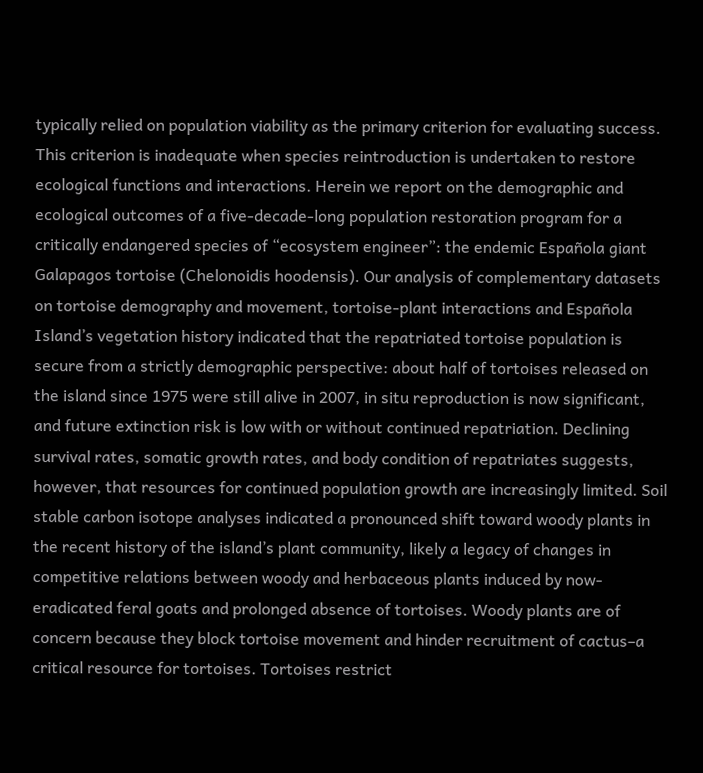typically relied on population viability as the primary criterion for evaluating success. This criterion is inadequate when species reintroduction is undertaken to restore ecological functions and interactions. Herein we report on the demographic and ecological outcomes of a five-decade-long population restoration program for a critically endangered species of “ecosystem engineer”: the endemic Española giant Galapagos tortoise (Chelonoidis hoodensis). Our analysis of complementary datasets on tortoise demography and movement, tortoise-plant interactions and Española Island’s vegetation history indicated that the repatriated tortoise population is secure from a strictly demographic perspective: about half of tortoises released on the island since 1975 were still alive in 2007, in situ reproduction is now significant, and future extinction risk is low with or without continued repatriation. Declining survival rates, somatic growth rates, and body condition of repatriates suggests, however, that resources for continued population growth are increasingly limited. Soil stable carbon isotope analyses indicated a pronounced shift toward woody plants in the recent history of the island’s plant community, likely a legacy of changes in competitive relations between woody and herbaceous plants induced by now-eradicated feral goats and prolonged absence of tortoises. Woody plants are of concern because they block tortoise movement and hinder recruitment of cactus–a critical resource for tortoises. Tortoises restrict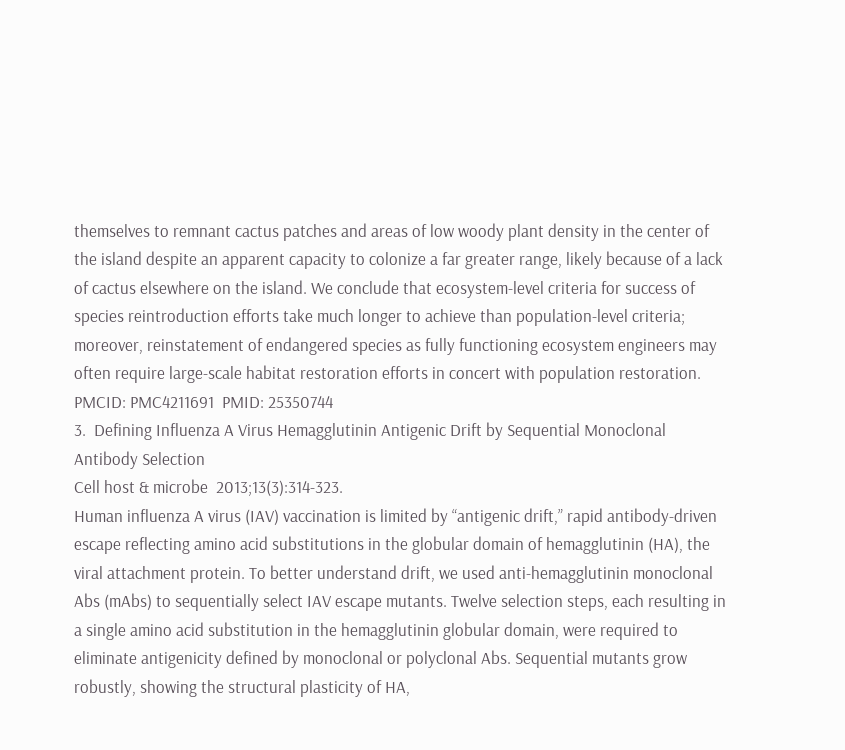themselves to remnant cactus patches and areas of low woody plant density in the center of the island despite an apparent capacity to colonize a far greater range, likely because of a lack of cactus elsewhere on the island. We conclude that ecosystem-level criteria for success of species reintroduction efforts take much longer to achieve than population-level criteria; moreover, reinstatement of endangered species as fully functioning ecosystem engineers may often require large-scale habitat restoration efforts in concert with population restoration.
PMCID: PMC4211691  PMID: 25350744
3.  Defining Influenza A Virus Hemagglutinin Antigenic Drift by Sequential Monoclonal Antibody Selection
Cell host & microbe  2013;13(3):314-323.
Human influenza A virus (IAV) vaccination is limited by “antigenic drift,” rapid antibody-driven escape reflecting amino acid substitutions in the globular domain of hemagglutinin (HA), the viral attachment protein. To better understand drift, we used anti-hemagglutinin monoclonal Abs (mAbs) to sequentially select IAV escape mutants. Twelve selection steps, each resulting in a single amino acid substitution in the hemagglutinin globular domain, were required to eliminate antigenicity defined by monoclonal or polyclonal Abs. Sequential mutants grow robustly, showing the structural plasticity of HA,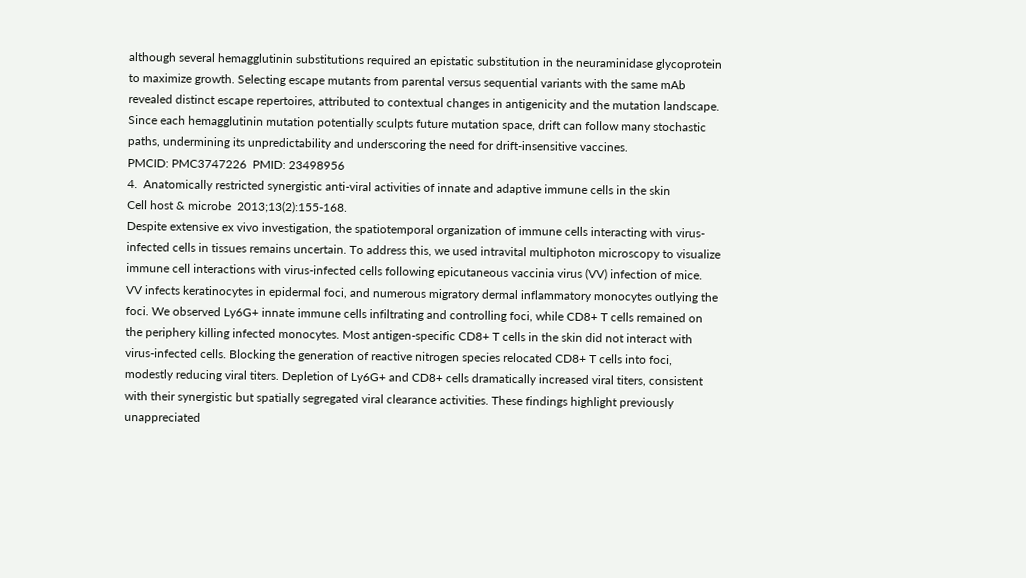although several hemagglutinin substitutions required an epistatic substitution in the neuraminidase glycoprotein to maximize growth. Selecting escape mutants from parental versus sequential variants with the same mAb revealed distinct escape repertoires, attributed to contextual changes in antigenicity and the mutation landscape. Since each hemagglutinin mutation potentially sculpts future mutation space, drift can follow many stochastic paths, undermining its unpredictability and underscoring the need for drift-insensitive vaccines.
PMCID: PMC3747226  PMID: 23498956
4.  Anatomically restricted synergistic anti-viral activities of innate and adaptive immune cells in the skin
Cell host & microbe  2013;13(2):155-168.
Despite extensive ex vivo investigation, the spatiotemporal organization of immune cells interacting with virus-infected cells in tissues remains uncertain. To address this, we used intravital multiphoton microscopy to visualize immune cell interactions with virus-infected cells following epicutaneous vaccinia virus (VV) infection of mice. VV infects keratinocytes in epidermal foci, and numerous migratory dermal inflammatory monocytes outlying the foci. We observed Ly6G+ innate immune cells infiltrating and controlling foci, while CD8+ T cells remained on the periphery killing infected monocytes. Most antigen-specific CD8+ T cells in the skin did not interact with virus-infected cells. Blocking the generation of reactive nitrogen species relocated CD8+ T cells into foci, modestly reducing viral titers. Depletion of Ly6G+ and CD8+ cells dramatically increased viral titers, consistent with their synergistic but spatially segregated viral clearance activities. These findings highlight previously unappreciated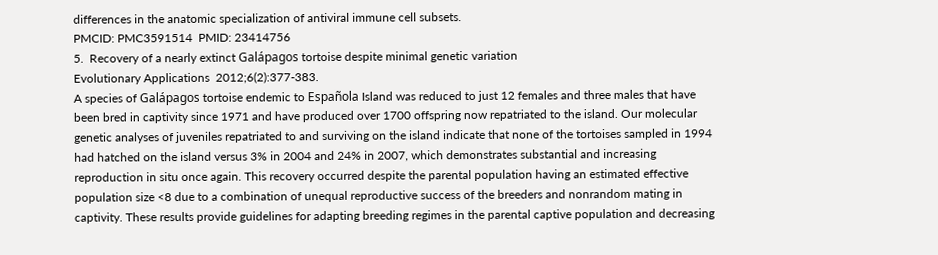differences in the anatomic specialization of antiviral immune cell subsets.
PMCID: PMC3591514  PMID: 23414756
5.  Recovery of a nearly extinct Galápagos tortoise despite minimal genetic variation
Evolutionary Applications  2012;6(2):377-383.
A species of Galápagos tortoise endemic to Española Island was reduced to just 12 females and three males that have been bred in captivity since 1971 and have produced over 1700 offspring now repatriated to the island. Our molecular genetic analyses of juveniles repatriated to and surviving on the island indicate that none of the tortoises sampled in 1994 had hatched on the island versus 3% in 2004 and 24% in 2007, which demonstrates substantial and increasing reproduction in situ once again. This recovery occurred despite the parental population having an estimated effective population size <8 due to a combination of unequal reproductive success of the breeders and nonrandom mating in captivity. These results provide guidelines for adapting breeding regimes in the parental captive population and decreasing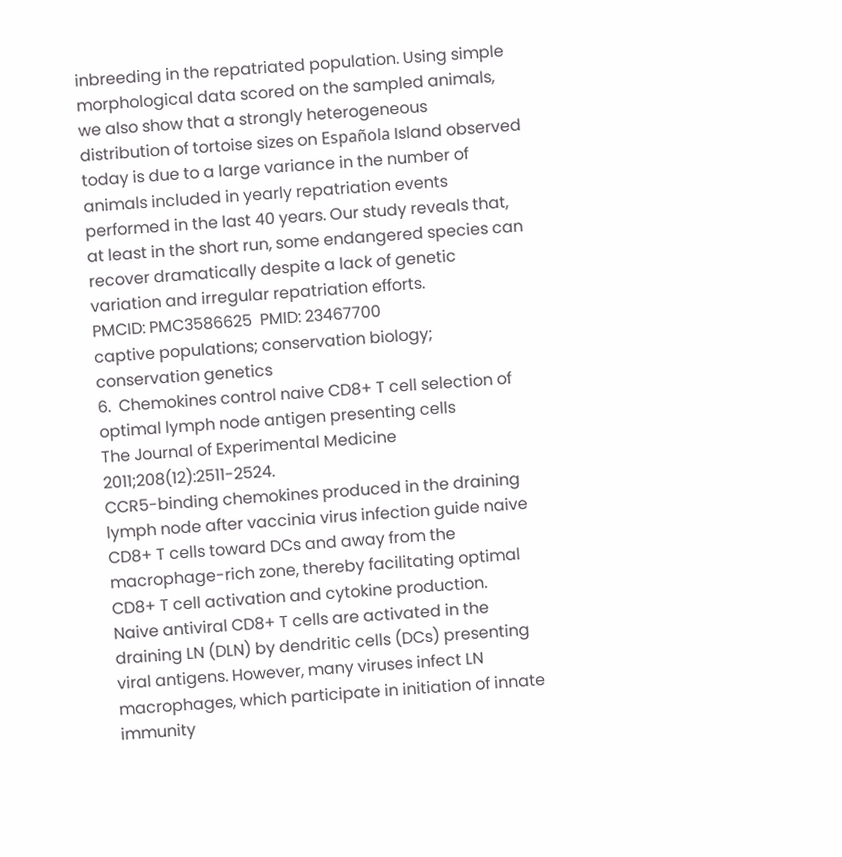inbreeding in the repatriated population. Using simple morphological data scored on the sampled animals, we also show that a strongly heterogeneous distribution of tortoise sizes on Española Island observed today is due to a large variance in the number of animals included in yearly repatriation events performed in the last 40 years. Our study reveals that, at least in the short run, some endangered species can recover dramatically despite a lack of genetic variation and irregular repatriation efforts.
PMCID: PMC3586625  PMID: 23467700
captive populations; conservation biology; conservation genetics
6.  Chemokines control naive CD8+ T cell selection of optimal lymph node antigen presenting cells
The Journal of Experimental Medicine  2011;208(12):2511-2524.
CCR5-binding chemokines produced in the draining lymph node after vaccinia virus infection guide naive CD8+ T cells toward DCs and away from the macrophage-rich zone, thereby facilitating optimal CD8+ T cell activation and cytokine production.
Naive antiviral CD8+ T cells are activated in the draining LN (DLN) by dendritic cells (DCs) presenting viral antigens. However, many viruses infect LN macrophages, which participate in initiation of innate immunity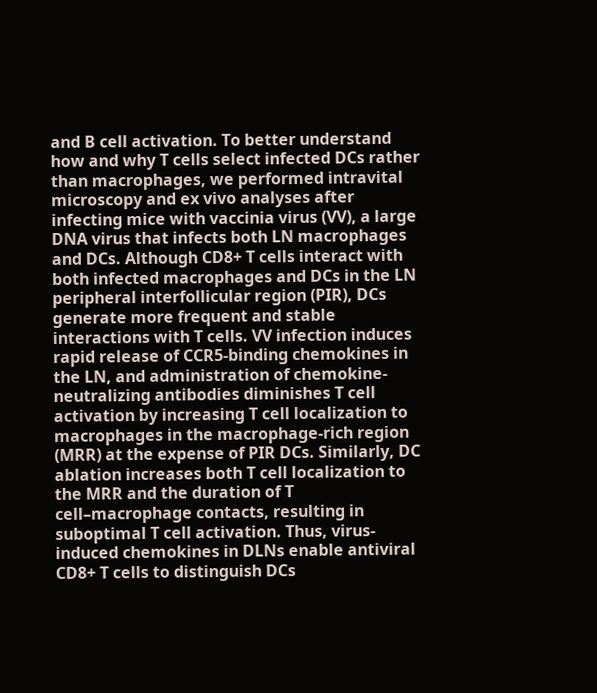and B cell activation. To better understand how and why T cells select infected DCs rather than macrophages, we performed intravital microscopy and ex vivo analyses after infecting mice with vaccinia virus (VV), a large DNA virus that infects both LN macrophages and DCs. Although CD8+ T cells interact with both infected macrophages and DCs in the LN peripheral interfollicular region (PIR), DCs generate more frequent and stable interactions with T cells. VV infection induces rapid release of CCR5-binding chemokines in the LN, and administration of chemokine-neutralizing antibodies diminishes T cell activation by increasing T cell localization to macrophages in the macrophage-rich region (MRR) at the expense of PIR DCs. Similarly, DC ablation increases both T cell localization to the MRR and the duration of T cell–macrophage contacts, resulting in suboptimal T cell activation. Thus, virus-induced chemokines in DLNs enable antiviral CD8+ T cells to distinguish DCs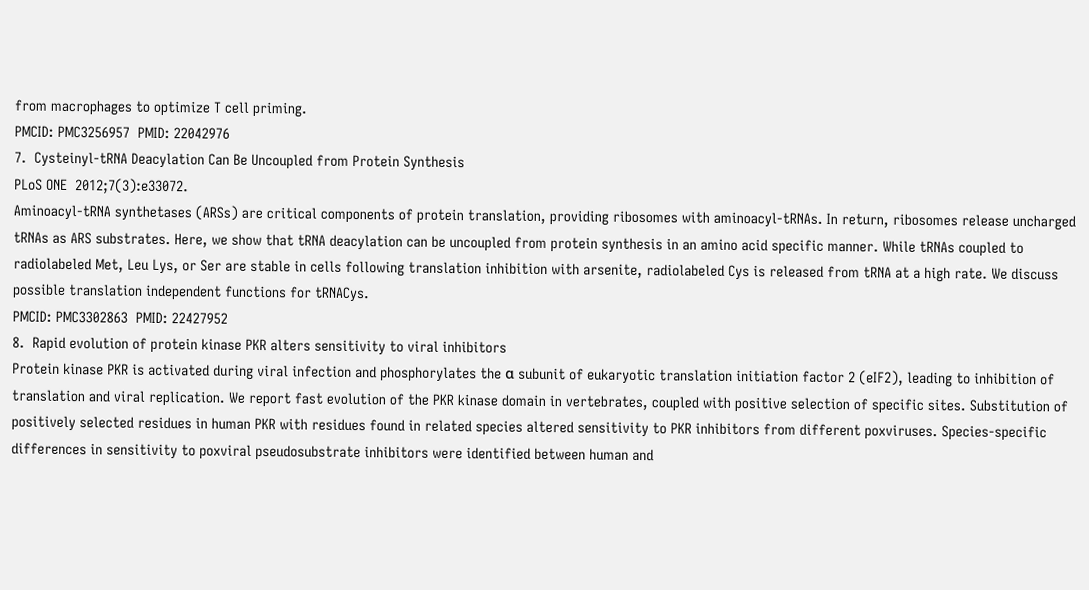from macrophages to optimize T cell priming.
PMCID: PMC3256957  PMID: 22042976
7.  Cysteinyl-tRNA Deacylation Can Be Uncoupled from Protein Synthesis
PLoS ONE  2012;7(3):e33072.
Aminoacyl-tRNA synthetases (ARSs) are critical components of protein translation, providing ribosomes with aminoacyl-tRNAs. In return, ribosomes release uncharged tRNAs as ARS substrates. Here, we show that tRNA deacylation can be uncoupled from protein synthesis in an amino acid specific manner. While tRNAs coupled to radiolabeled Met, Leu Lys, or Ser are stable in cells following translation inhibition with arsenite, radiolabeled Cys is released from tRNA at a high rate. We discuss possible translation independent functions for tRNACys.
PMCID: PMC3302863  PMID: 22427952
8.  Rapid evolution of protein kinase PKR alters sensitivity to viral inhibitors
Protein kinase PKR is activated during viral infection and phosphorylates the α subunit of eukaryotic translation initiation factor 2 (eIF2), leading to inhibition of translation and viral replication. We report fast evolution of the PKR kinase domain in vertebrates, coupled with positive selection of specific sites. Substitution of positively selected residues in human PKR with residues found in related species altered sensitivity to PKR inhibitors from different poxviruses. Species-specific differences in sensitivity to poxviral pseudosubstrate inhibitors were identified between human and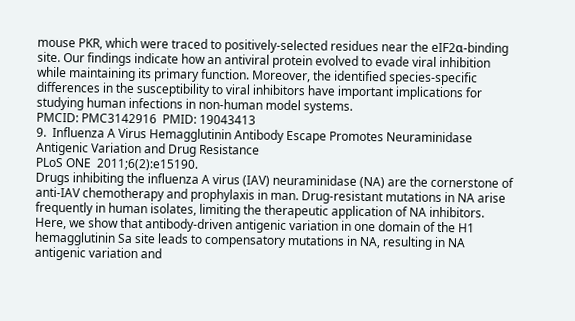mouse PKR, which were traced to positively-selected residues near the eIF2α-binding site. Our findings indicate how an antiviral protein evolved to evade viral inhibition while maintaining its primary function. Moreover, the identified species-specific differences in the susceptibility to viral inhibitors have important implications for studying human infections in non-human model systems.
PMCID: PMC3142916  PMID: 19043413
9.  Influenza A Virus Hemagglutinin Antibody Escape Promotes Neuraminidase Antigenic Variation and Drug Resistance
PLoS ONE  2011;6(2):e15190.
Drugs inhibiting the influenza A virus (IAV) neuraminidase (NA) are the cornerstone of anti-IAV chemotherapy and prophylaxis in man. Drug-resistant mutations in NA arise frequently in human isolates, limiting the therapeutic application of NA inhibitors. Here, we show that antibody-driven antigenic variation in one domain of the H1 hemagglutinin Sa site leads to compensatory mutations in NA, resulting in NA antigenic variation and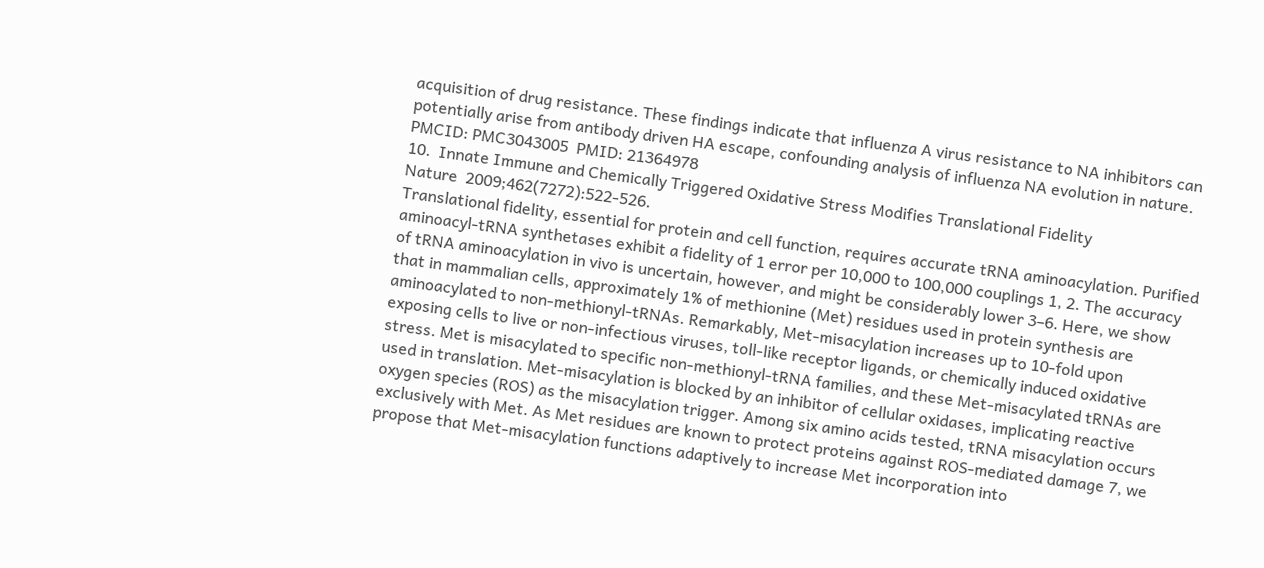acquisition of drug resistance. These findings indicate that influenza A virus resistance to NA inhibitors can potentially arise from antibody driven HA escape, confounding analysis of influenza NA evolution in nature.
PMCID: PMC3043005  PMID: 21364978
10.  Innate Immune and Chemically Triggered Oxidative Stress Modifies Translational Fidelity
Nature  2009;462(7272):522-526.
Translational fidelity, essential for protein and cell function, requires accurate tRNA aminoacylation. Purified aminoacyl-tRNA synthetases exhibit a fidelity of 1 error per 10,000 to 100,000 couplings 1, 2. The accuracy of tRNA aminoacylation in vivo is uncertain, however, and might be considerably lower 3–6. Here, we show that in mammalian cells, approximately 1% of methionine (Met) residues used in protein synthesis are aminoacylated to non-methionyl-tRNAs. Remarkably, Met-misacylation increases up to 10-fold upon exposing cells to live or non-infectious viruses, toll-like receptor ligands, or chemically induced oxidative stress. Met is misacylated to specific non-methionyl-tRNA families, and these Met-misacylated tRNAs are used in translation. Met-misacylation is blocked by an inhibitor of cellular oxidases, implicating reactive oxygen species (ROS) as the misacylation trigger. Among six amino acids tested, tRNA misacylation occurs exclusively with Met. As Met residues are known to protect proteins against ROS-mediated damage 7, we propose that Met-misacylation functions adaptively to increase Met incorporation into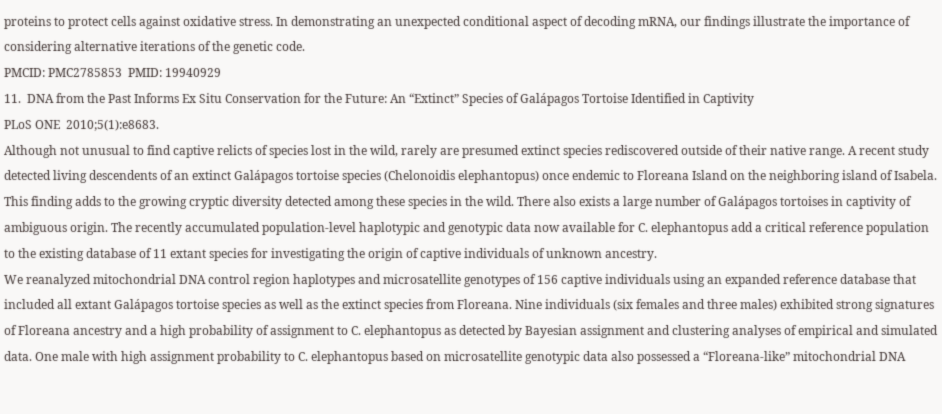proteins to protect cells against oxidative stress. In demonstrating an unexpected conditional aspect of decoding mRNA, our findings illustrate the importance of considering alternative iterations of the genetic code.
PMCID: PMC2785853  PMID: 19940929
11.  DNA from the Past Informs Ex Situ Conservation for the Future: An “Extinct” Species of Galápagos Tortoise Identified in Captivity
PLoS ONE  2010;5(1):e8683.
Although not unusual to find captive relicts of species lost in the wild, rarely are presumed extinct species rediscovered outside of their native range. A recent study detected living descendents of an extinct Galápagos tortoise species (Chelonoidis elephantopus) once endemic to Floreana Island on the neighboring island of Isabela. This finding adds to the growing cryptic diversity detected among these species in the wild. There also exists a large number of Galápagos tortoises in captivity of ambiguous origin. The recently accumulated population-level haplotypic and genotypic data now available for C. elephantopus add a critical reference population to the existing database of 11 extant species for investigating the origin of captive individuals of unknown ancestry.
We reanalyzed mitochondrial DNA control region haplotypes and microsatellite genotypes of 156 captive individuals using an expanded reference database that included all extant Galápagos tortoise species as well as the extinct species from Floreana. Nine individuals (six females and three males) exhibited strong signatures of Floreana ancestry and a high probability of assignment to C. elephantopus as detected by Bayesian assignment and clustering analyses of empirical and simulated data. One male with high assignment probability to C. elephantopus based on microsatellite genotypic data also possessed a “Floreana-like” mitochondrial DNA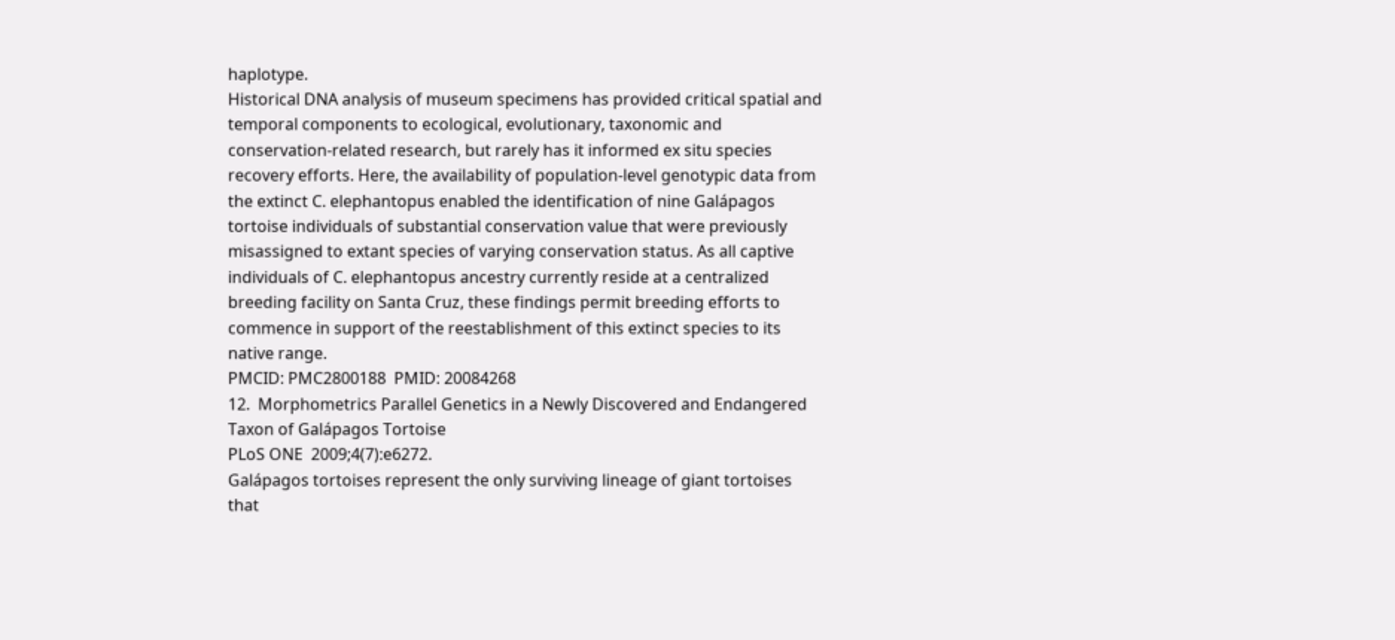haplotype.
Historical DNA analysis of museum specimens has provided critical spatial and temporal components to ecological, evolutionary, taxonomic and conservation-related research, but rarely has it informed ex situ species recovery efforts. Here, the availability of population-level genotypic data from the extinct C. elephantopus enabled the identification of nine Galápagos tortoise individuals of substantial conservation value that were previously misassigned to extant species of varying conservation status. As all captive individuals of C. elephantopus ancestry currently reside at a centralized breeding facility on Santa Cruz, these findings permit breeding efforts to commence in support of the reestablishment of this extinct species to its native range.
PMCID: PMC2800188  PMID: 20084268
12.  Morphometrics Parallel Genetics in a Newly Discovered and Endangered Taxon of Galápagos Tortoise
PLoS ONE  2009;4(7):e6272.
Galápagos tortoises represent the only surviving lineage of giant tortoises that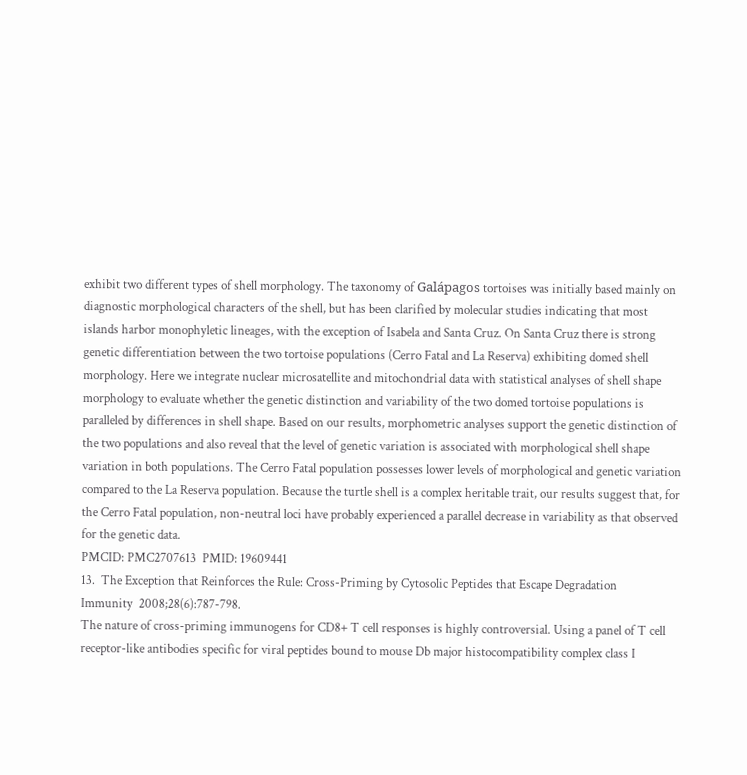exhibit two different types of shell morphology. The taxonomy of Galápagos tortoises was initially based mainly on diagnostic morphological characters of the shell, but has been clarified by molecular studies indicating that most islands harbor monophyletic lineages, with the exception of Isabela and Santa Cruz. On Santa Cruz there is strong genetic differentiation between the two tortoise populations (Cerro Fatal and La Reserva) exhibiting domed shell morphology. Here we integrate nuclear microsatellite and mitochondrial data with statistical analyses of shell shape morphology to evaluate whether the genetic distinction and variability of the two domed tortoise populations is paralleled by differences in shell shape. Based on our results, morphometric analyses support the genetic distinction of the two populations and also reveal that the level of genetic variation is associated with morphological shell shape variation in both populations. The Cerro Fatal population possesses lower levels of morphological and genetic variation compared to the La Reserva population. Because the turtle shell is a complex heritable trait, our results suggest that, for the Cerro Fatal population, non-neutral loci have probably experienced a parallel decrease in variability as that observed for the genetic data.
PMCID: PMC2707613  PMID: 19609441
13.  The Exception that Reinforces the Rule: Cross-Priming by Cytosolic Peptides that Escape Degradation
Immunity  2008;28(6):787-798.
The nature of cross-priming immunogens for CD8+ T cell responses is highly controversial. Using a panel of T cell receptor-like antibodies specific for viral peptides bound to mouse Db major histocompatibility complex class I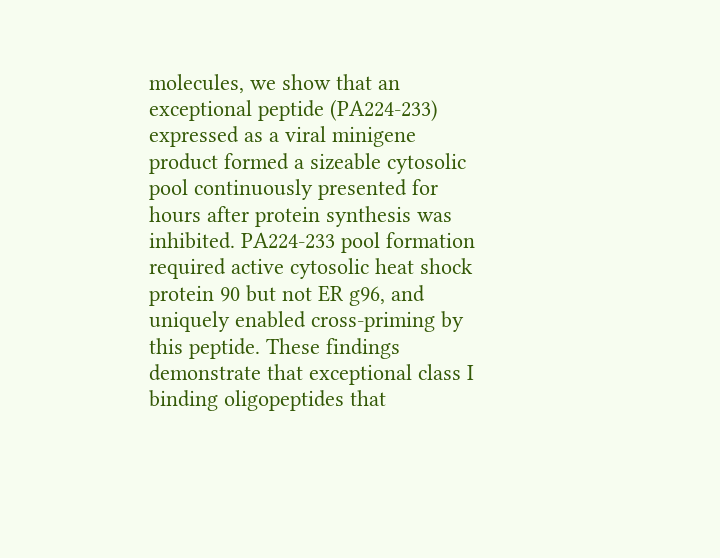molecules, we show that an exceptional peptide (PA224-233) expressed as a viral minigene product formed a sizeable cytosolic pool continuously presented for hours after protein synthesis was inhibited. PA224-233 pool formation required active cytosolic heat shock protein 90 but not ER g96, and uniquely enabled cross-priming by this peptide. These findings demonstrate that exceptional class I binding oligopeptides that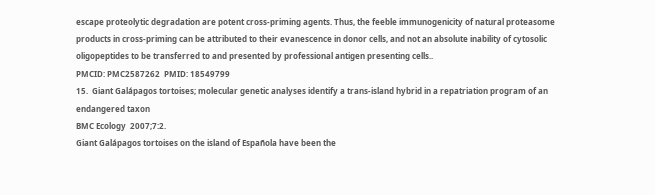escape proteolytic degradation are potent cross-priming agents. Thus, the feeble immunogenicity of natural proteasome products in cross-priming can be attributed to their evanescence in donor cells, and not an absolute inability of cytosolic oligopeptides to be transferred to and presented by professional antigen presenting cells..
PMCID: PMC2587262  PMID: 18549799
15.  Giant Galápagos tortoises; molecular genetic analyses identify a trans-island hybrid in a repatriation program of an endangered taxon
BMC Ecology  2007;7:2.
Giant Galápagos tortoises on the island of Española have been the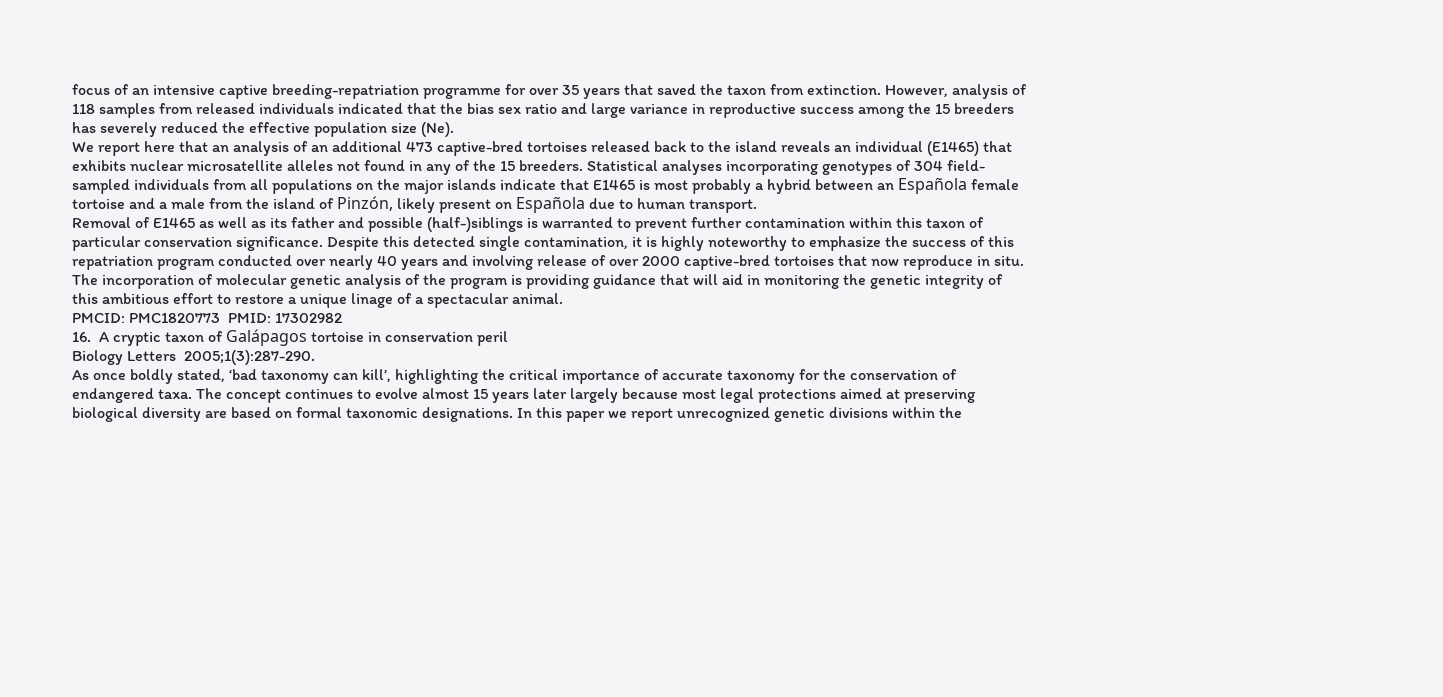focus of an intensive captive breeding-repatriation programme for over 35 years that saved the taxon from extinction. However, analysis of 118 samples from released individuals indicated that the bias sex ratio and large variance in reproductive success among the 15 breeders has severely reduced the effective population size (Ne).
We report here that an analysis of an additional 473 captive-bred tortoises released back to the island reveals an individual (E1465) that exhibits nuclear microsatellite alleles not found in any of the 15 breeders. Statistical analyses incorporating genotypes of 304 field-sampled individuals from all populations on the major islands indicate that E1465 is most probably a hybrid between an Española female tortoise and a male from the island of Pinzón, likely present on Española due to human transport.
Removal of E1465 as well as its father and possible (half-)siblings is warranted to prevent further contamination within this taxon of particular conservation significance. Despite this detected single contamination, it is highly noteworthy to emphasize the success of this repatriation program conducted over nearly 40 years and involving release of over 2000 captive-bred tortoises that now reproduce in situ. The incorporation of molecular genetic analysis of the program is providing guidance that will aid in monitoring the genetic integrity of this ambitious effort to restore a unique linage of a spectacular animal.
PMCID: PMC1820773  PMID: 17302982
16.  A cryptic taxon of Galápagos tortoise in conservation peril
Biology Letters  2005;1(3):287-290.
As once boldly stated, ‘bad taxonomy can kill’, highlighting the critical importance of accurate taxonomy for the conservation of endangered taxa. The concept continues to evolve almost 15 years later largely because most legal protections aimed at preserving biological diversity are based on formal taxonomic designations. In this paper we report unrecognized genetic divisions within the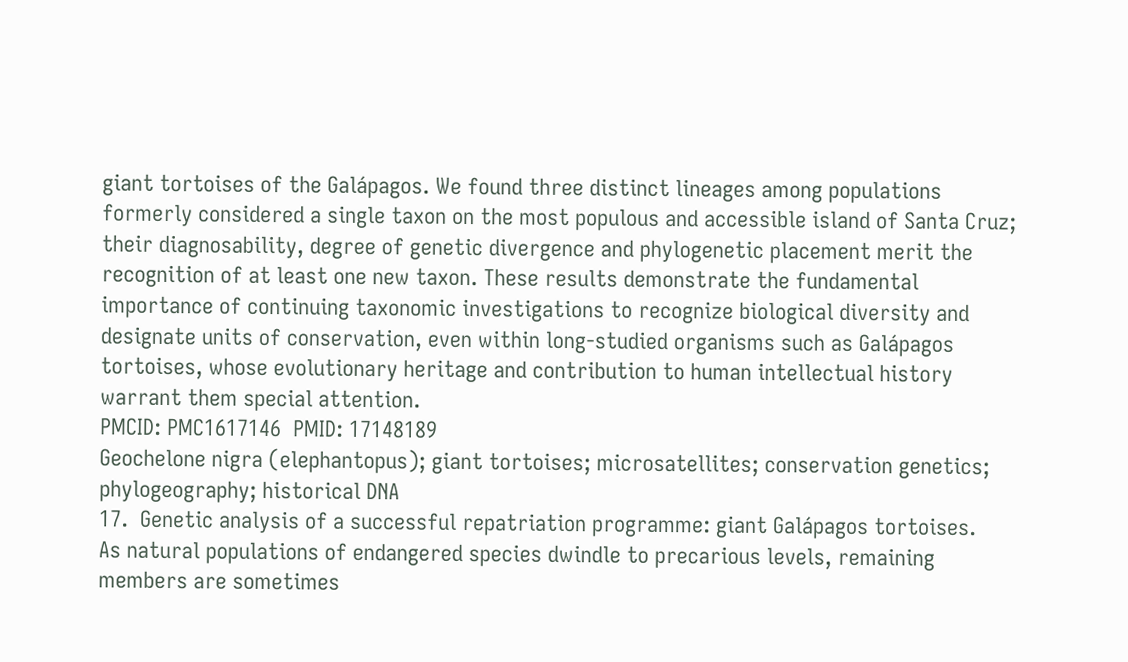giant tortoises of the Galápagos. We found three distinct lineages among populations formerly considered a single taxon on the most populous and accessible island of Santa Cruz; their diagnosability, degree of genetic divergence and phylogenetic placement merit the recognition of at least one new taxon. These results demonstrate the fundamental importance of continuing taxonomic investigations to recognize biological diversity and designate units of conservation, even within long-studied organisms such as Galápagos tortoises, whose evolutionary heritage and contribution to human intellectual history warrant them special attention.
PMCID: PMC1617146  PMID: 17148189
Geochelone nigra (elephantopus); giant tortoises; microsatellites; conservation genetics; phylogeography; historical DNA
17.  Genetic analysis of a successful repatriation programme: giant Galápagos tortoises.
As natural populations of endangered species dwindle to precarious levels, remaining members are sometimes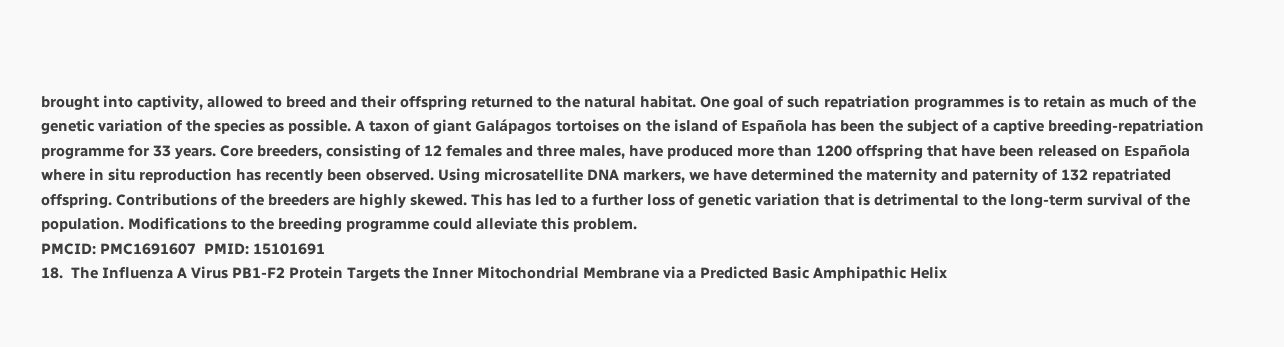brought into captivity, allowed to breed and their offspring returned to the natural habitat. One goal of such repatriation programmes is to retain as much of the genetic variation of the species as possible. A taxon of giant Galápagos tortoises on the island of Española has been the subject of a captive breeding-repatriation programme for 33 years. Core breeders, consisting of 12 females and three males, have produced more than 1200 offspring that have been released on Española where in situ reproduction has recently been observed. Using microsatellite DNA markers, we have determined the maternity and paternity of 132 repatriated offspring. Contributions of the breeders are highly skewed. This has led to a further loss of genetic variation that is detrimental to the long-term survival of the population. Modifications to the breeding programme could alleviate this problem.
PMCID: PMC1691607  PMID: 15101691
18.  The Influenza A Virus PB1-F2 Protein Targets the Inner Mitochondrial Membrane via a Predicted Basic Amphipathic Helix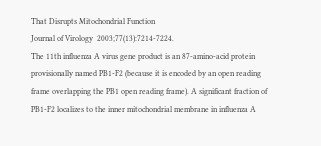That Disrupts Mitochondrial Function
Journal of Virology  2003;77(13):7214-7224.
The 11th influenza A virus gene product is an 87-amino-acid protein provisionally named PB1-F2 (because it is encoded by an open reading frame overlapping the PB1 open reading frame). A significant fraction of PB1-F2 localizes to the inner mitochondrial membrane in influenza A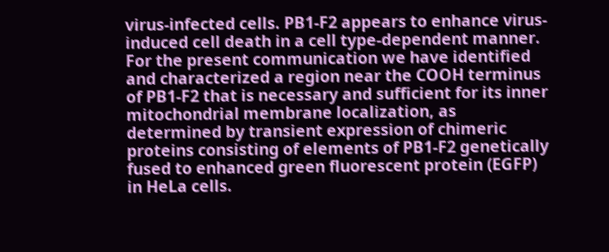virus-infected cells. PB1-F2 appears to enhance virus-induced cell death in a cell type-dependent manner. For the present communication we have identified and characterized a region near the COOH terminus of PB1-F2 that is necessary and sufficient for its inner mitochondrial membrane localization, as determined by transient expression of chimeric proteins consisting of elements of PB1-F2 genetically fused to enhanced green fluorescent protein (EGFP) in HeLa cells.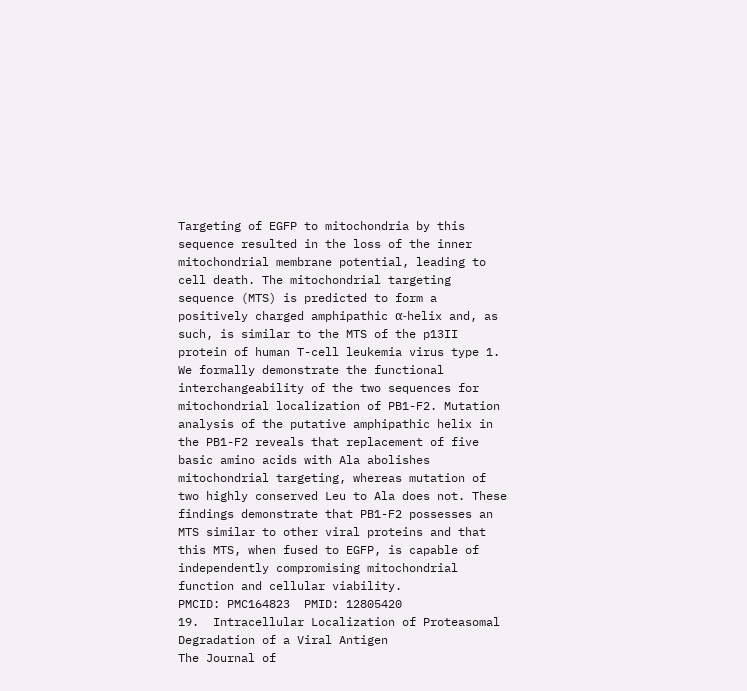Targeting of EGFP to mitochondria by this sequence resulted in the loss of the inner mitochondrial membrane potential, leading to cell death. The mitochondrial targeting sequence (MTS) is predicted to form a positively charged amphipathic α-helix and, as such, is similar to the MTS of the p13II protein of human T-cell leukemia virus type 1. We formally demonstrate the functional interchangeability of the two sequences for mitochondrial localization of PB1-F2. Mutation analysis of the putative amphipathic helix in the PB1-F2 reveals that replacement of five basic amino acids with Ala abolishes mitochondrial targeting, whereas mutation of two highly conserved Leu to Ala does not. These findings demonstrate that PB1-F2 possesses an MTS similar to other viral proteins and that this MTS, when fused to EGFP, is capable of independently compromising mitochondrial function and cellular viability.
PMCID: PMC164823  PMID: 12805420
19.  Intracellular Localization of Proteasomal Degradation of a Viral Antigen
The Journal of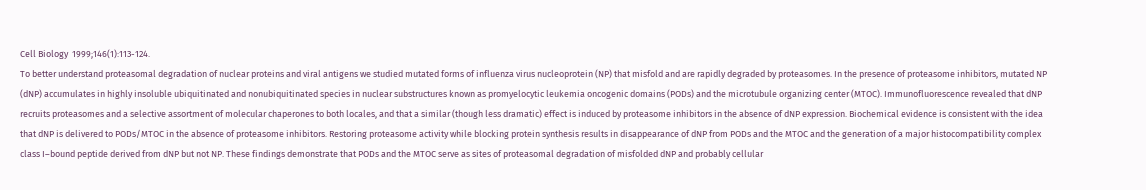Cell Biology  1999;146(1):113-124.
To better understand proteasomal degradation of nuclear proteins and viral antigens we studied mutated forms of influenza virus nucleoprotein (NP) that misfold and are rapidly degraded by proteasomes. In the presence of proteasome inhibitors, mutated NP (dNP) accumulates in highly insoluble ubiquitinated and nonubiquitinated species in nuclear substructures known as promyelocytic leukemia oncogenic domains (PODs) and the microtubule organizing center (MTOC). Immunofluorescence revealed that dNP recruits proteasomes and a selective assortment of molecular chaperones to both locales, and that a similar (though less dramatic) effect is induced by proteasome inhibitors in the absence of dNP expression. Biochemical evidence is consistent with the idea that dNP is delivered to PODs/MTOC in the absence of proteasome inhibitors. Restoring proteasome activity while blocking protein synthesis results in disappearance of dNP from PODs and the MTOC and the generation of a major histocompatibility complex class I–bound peptide derived from dNP but not NP. These findings demonstrate that PODs and the MTOC serve as sites of proteasomal degradation of misfolded dNP and probably cellular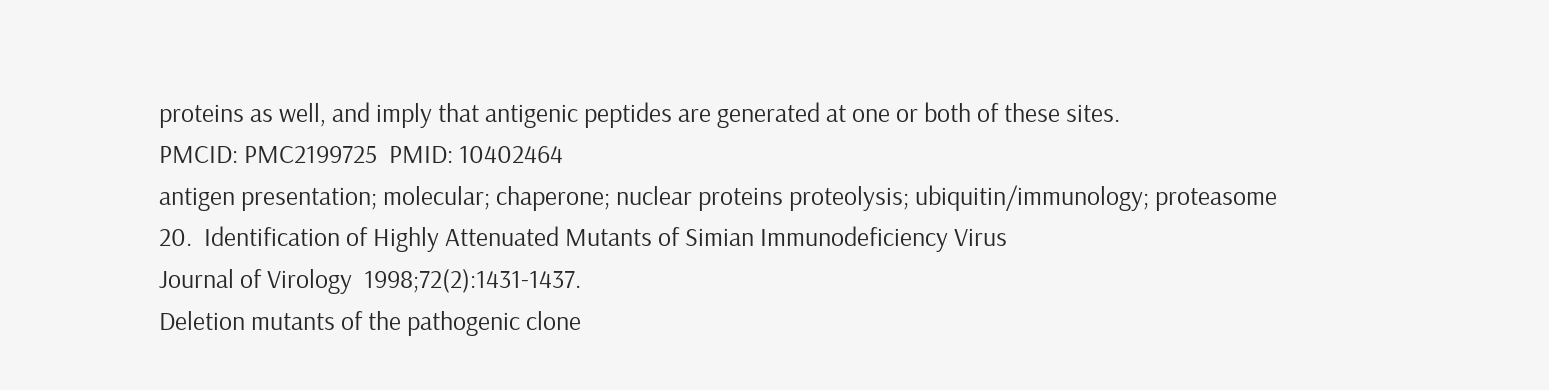proteins as well, and imply that antigenic peptides are generated at one or both of these sites.
PMCID: PMC2199725  PMID: 10402464
antigen presentation; molecular; chaperone; nuclear proteins proteolysis; ubiquitin/immunology; proteasome
20.  Identification of Highly Attenuated Mutants of Simian Immunodeficiency Virus
Journal of Virology  1998;72(2):1431-1437.
Deletion mutants of the pathogenic clone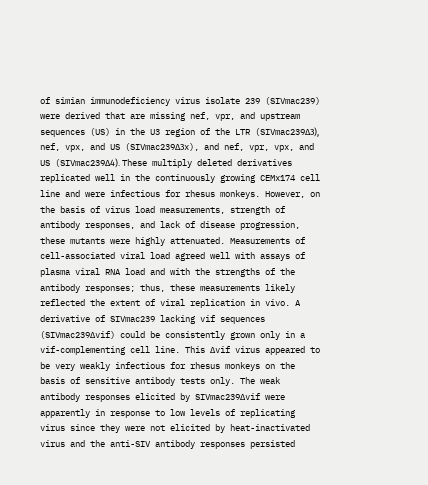of simian immunodeficiency virus isolate 239 (SIVmac239) were derived that are missing nef, vpr, and upstream sequences (US) in the U3 region of the LTR (SIVmac239Δ3), nef, vpx, and US (SIVmac239Δ3x), and nef, vpr, vpx, and US (SIVmac239Δ4). These multiply deleted derivatives replicated well in the continuously growing CEMx174 cell line and were infectious for rhesus monkeys. However, on the basis of virus load measurements, strength of antibody responses, and lack of disease progression, these mutants were highly attenuated. Measurements of cell-associated viral load agreed well with assays of plasma viral RNA load and with the strengths of the antibody responses; thus, these measurements likely reflected the extent of viral replication in vivo. A derivative of SIVmac239 lacking vif sequences (SIVmac239Δvif) could be consistently grown only in a vif-complementing cell line. This Δvif virus appeared to be very weakly infectious for rhesus monkeys on the basis of sensitive antibody tests only. The weak antibody responses elicited by SIVmac239Δvif were apparently in response to low levels of replicating virus since they were not elicited by heat-inactivated virus and the anti-SIV antibody responses persisted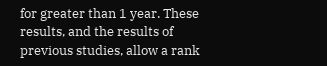for greater than 1 year. These results, and the results of previous studies, allow a rank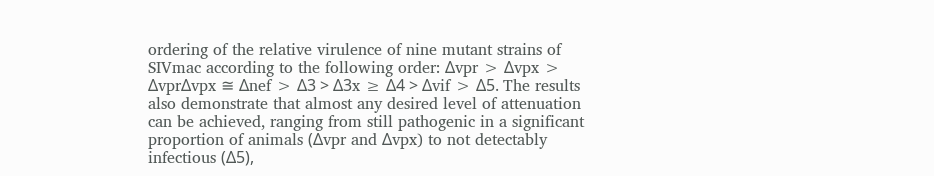ordering of the relative virulence of nine mutant strains of SIVmac according to the following order: Δvpr > Δvpx > ΔvprΔvpx ≅ Δnef > Δ3 > Δ3x ≥ Δ4 > Δvif > Δ5. The results also demonstrate that almost any desired level of attenuation can be achieved, ranging from still pathogenic in a significant proportion of animals (Δvpr and Δvpx) to not detectably infectious (Δ5),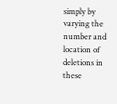simply by varying the number and location of deletions in these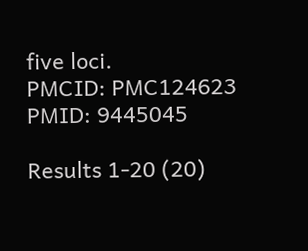five loci.
PMCID: PMC124623  PMID: 9445045

Results 1-20 (20)